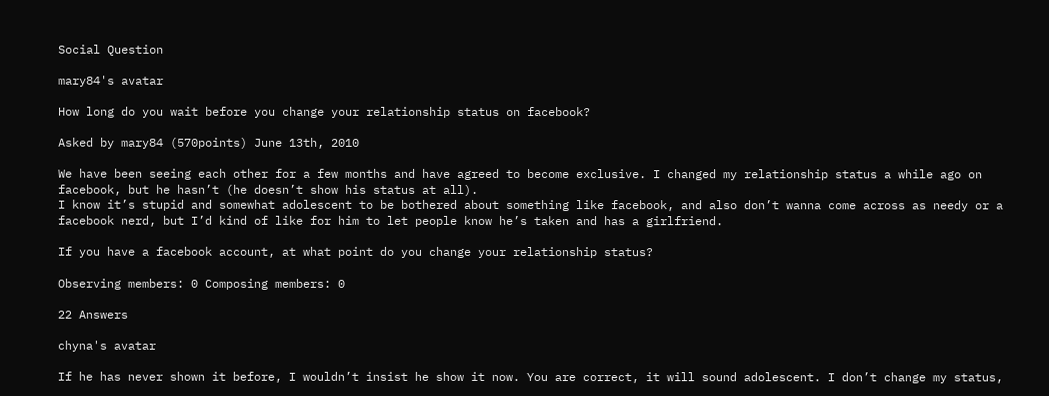Social Question

mary84's avatar

How long do you wait before you change your relationship status on facebook?

Asked by mary84 (570points) June 13th, 2010

We have been seeing each other for a few months and have agreed to become exclusive. I changed my relationship status a while ago on facebook, but he hasn’t (he doesn’t show his status at all).
I know it’s stupid and somewhat adolescent to be bothered about something like facebook, and also don’t wanna come across as needy or a facebook nerd, but I’d kind of like for him to let people know he’s taken and has a girlfriend.

If you have a facebook account, at what point do you change your relationship status?

Observing members: 0 Composing members: 0

22 Answers

chyna's avatar

If he has never shown it before, I wouldn’t insist he show it now. You are correct, it will sound adolescent. I don’t change my status,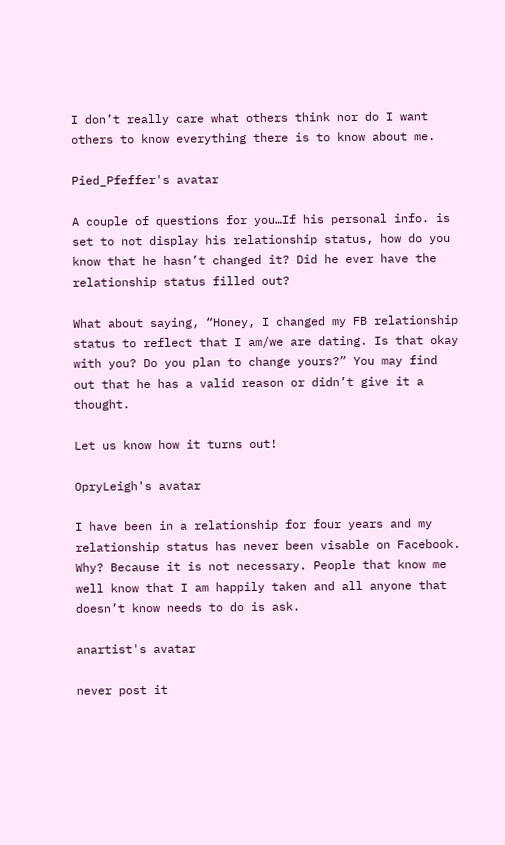I don’t really care what others think nor do I want others to know everything there is to know about me.

Pied_Pfeffer's avatar

A couple of questions for you…If his personal info. is set to not display his relationship status, how do you know that he hasn’t changed it? Did he ever have the relationship status filled out?

What about saying, “Honey, I changed my FB relationship status to reflect that I am/we are dating. Is that okay with you? Do you plan to change yours?” You may find out that he has a valid reason or didn’t give it a thought.

Let us know how it turns out!

OpryLeigh's avatar

I have been in a relationship for four years and my relationship status has never been visable on Facebook. Why? Because it is not necessary. People that know me well know that I am happily taken and all anyone that doesn’t know needs to do is ask.

anartist's avatar

never post it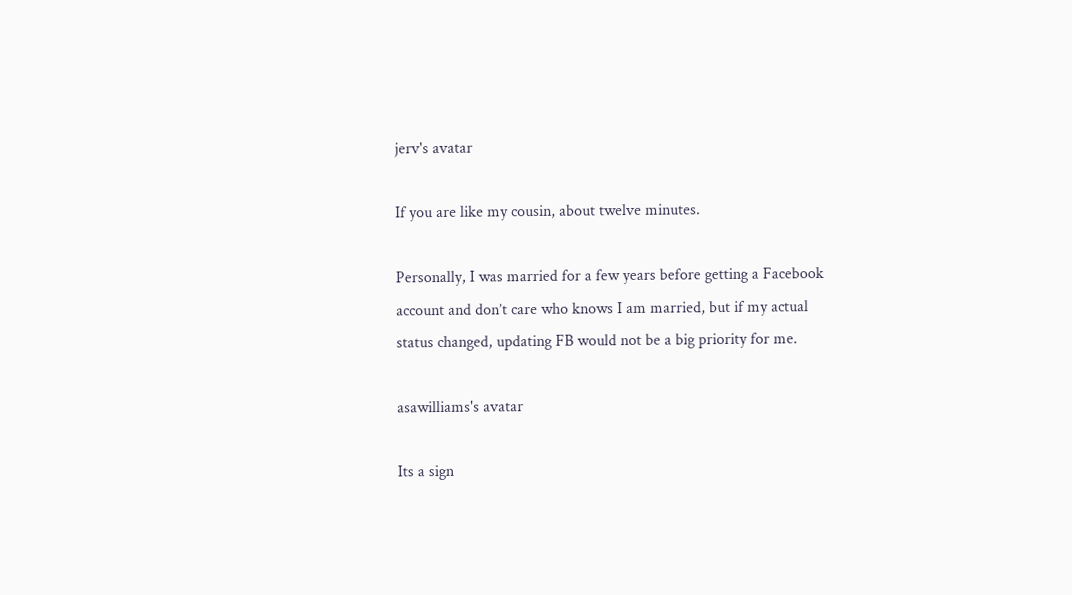jerv's avatar

If you are like my cousin, about twelve minutes.

Personally, I was married for a few years before getting a Facebook account and don’t care who knows I am married, but if my actual status changed, updating FB would not be a big priority for me.

asawilliams's avatar

Its a sign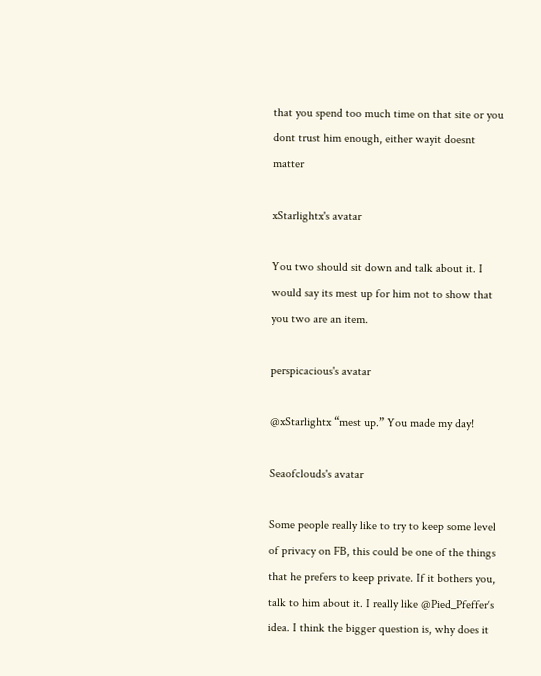that you spend too much time on that site or you dont trust him enough, either wayit doesnt matter

xStarlightx's avatar

You two should sit down and talk about it. I would say its mest up for him not to show that you two are an item.

perspicacious's avatar

@xStarlightx “mest up.” You made my day!

Seaofclouds's avatar

Some people really like to try to keep some level of privacy on FB, this could be one of the things that he prefers to keep private. If it bothers you, talk to him about it. I really like @Pied_Pfeffer‘s idea. I think the bigger question is, why does it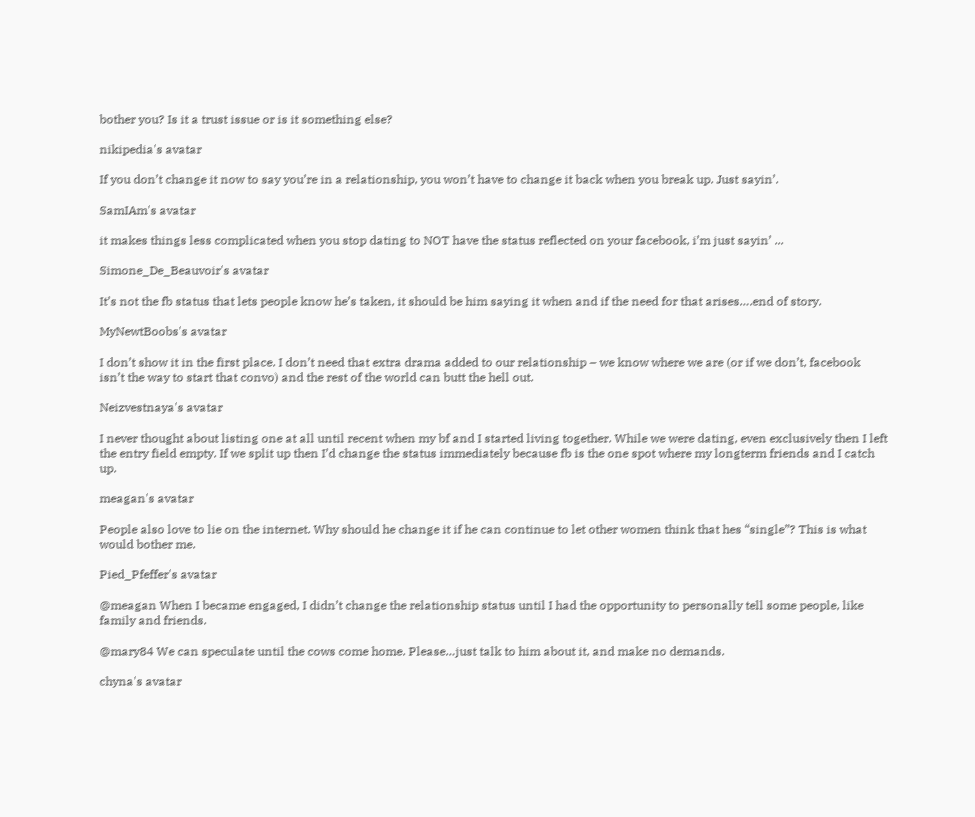bother you? Is it a trust issue or is it something else?

nikipedia's avatar

If you don’t change it now to say you’re in a relationship, you won’t have to change it back when you break up. Just sayin’.

SamIAm's avatar

it makes things less complicated when you stop dating to NOT have the status reflected on your facebook, i’m just sayin’ ...

Simone_De_Beauvoir's avatar

It’s not the fb status that lets people know he’s taken, it should be him saying it when and if the need for that arises….end of story.

MyNewtBoobs's avatar

I don’t show it in the first place. I don’t need that extra drama added to our relationship – we know where we are (or if we don’t, facebook isn’t the way to start that convo) and the rest of the world can butt the hell out.

Neizvestnaya's avatar

I never thought about listing one at all until recent when my bf and I started living together. While we were dating, even exclusively then I left the entry field empty. If we split up then I’d change the status immediately because fb is the one spot where my longterm friends and I catch up.

meagan's avatar

People also love to lie on the internet. Why should he change it if he can continue to let other women think that hes “single”? This is what would bother me.

Pied_Pfeffer's avatar

@meagan When I became engaged, I didn’t change the relationship status until I had the opportunity to personally tell some people, like family and friends.

@mary84 We can speculate until the cows come home. Please…just talk to him about it, and make no demands.

chyna's avatar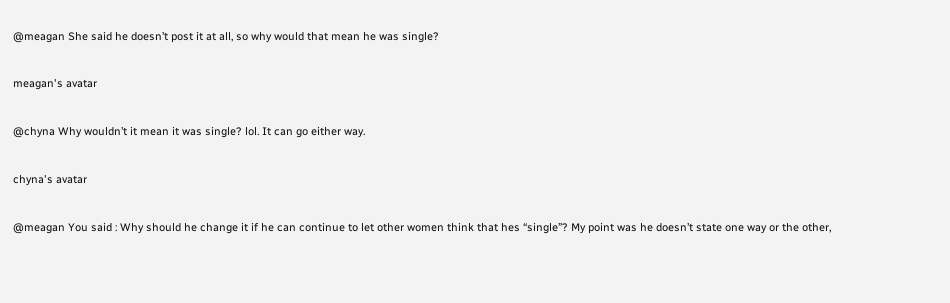@meagan She said he doesn’t post it at all, so why would that mean he was single?

meagan's avatar

@chyna Why wouldn’t it mean it was single? lol. It can go either way.

chyna's avatar

@meagan You said : Why should he change it if he can continue to let other women think that hes “single”? My point was he doesn’t state one way or the other,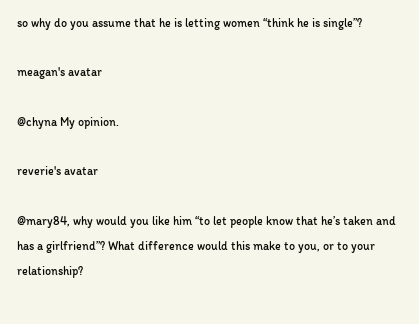so why do you assume that he is letting women “think he is single”?

meagan's avatar

@chyna My opinion.

reverie's avatar

@mary84, why would you like him “to let people know that he’s taken and has a girlfriend”? What difference would this make to you, or to your relationship?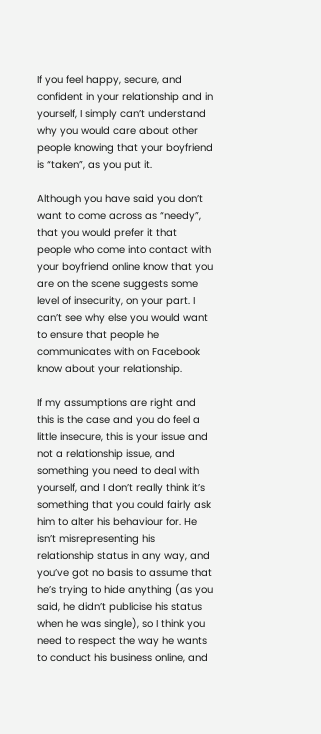If you feel happy, secure, and confident in your relationship and in yourself, I simply can’t understand why you would care about other people knowing that your boyfriend is “taken”, as you put it.

Although you have said you don’t want to come across as “needy”, that you would prefer it that people who come into contact with your boyfriend online know that you are on the scene suggests some level of insecurity, on your part. I can’t see why else you would want to ensure that people he communicates with on Facebook know about your relationship.

If my assumptions are right and this is the case and you do feel a little insecure, this is your issue and not a relationship issue, and something you need to deal with yourself, and I don’t really think it’s something that you could fairly ask him to alter his behaviour for. He isn’t misrepresenting his relationship status in any way, and you’ve got no basis to assume that he’s trying to hide anything (as you said, he didn’t publicise his status when he was single), so I think you need to respect the way he wants to conduct his business online, and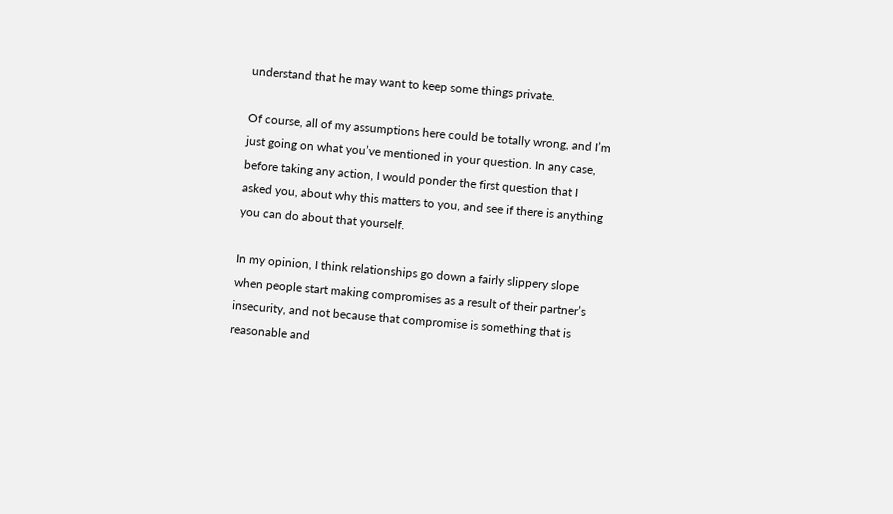understand that he may want to keep some things private.

Of course, all of my assumptions here could be totally wrong, and I’m just going on what you’ve mentioned in your question. In any case, before taking any action, I would ponder the first question that I asked you, about why this matters to you, and see if there is anything you can do about that yourself.

In my opinion, I think relationships go down a fairly slippery slope when people start making compromises as a result of their partner’s insecurity, and not because that compromise is something that is reasonable and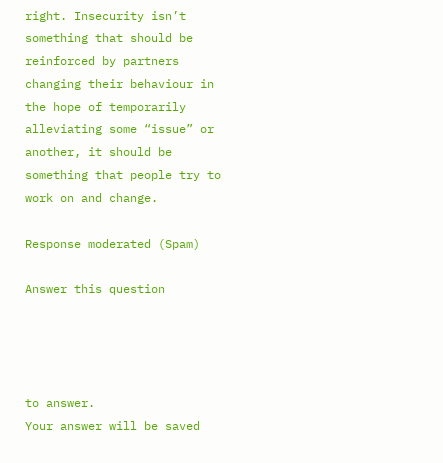right. Insecurity isn’t something that should be reinforced by partners changing their behaviour in the hope of temporarily alleviating some “issue” or another, it should be something that people try to work on and change.

Response moderated (Spam)

Answer this question




to answer.
Your answer will be saved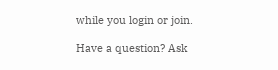while you login or join.

Have a question? Ask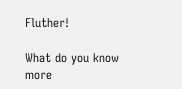Fluther!

What do you know more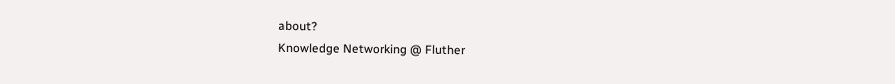about?
Knowledge Networking @ Fluther